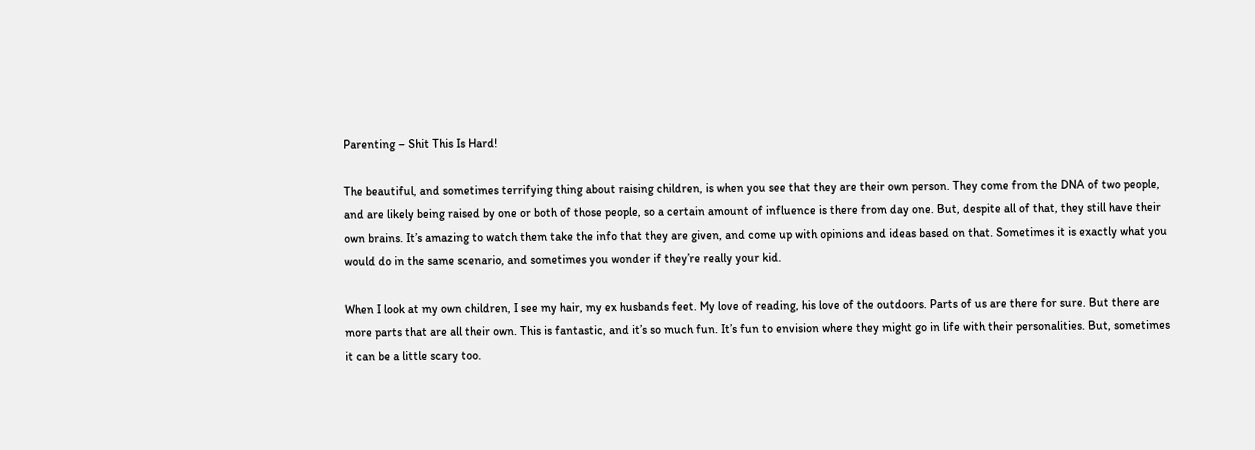Parenting – Shit This Is Hard!

The beautiful, and sometimes terrifying thing about raising children, is when you see that they are their own person. They come from the DNA of two people, and are likely being raised by one or both of those people, so a certain amount of influence is there from day one. But, despite all of that, they still have their own brains. It’s amazing to watch them take the info that they are given, and come up with opinions and ideas based on that. Sometimes it is exactly what you would do in the same scenario, and sometimes you wonder if they’re really your kid.

When I look at my own children, I see my hair, my ex husbands feet. My love of reading, his love of the outdoors. Parts of us are there for sure. But there are more parts that are all their own. This is fantastic, and it’s so much fun. It’s fun to envision where they might go in life with their personalities. But, sometimes it can be a little scary too.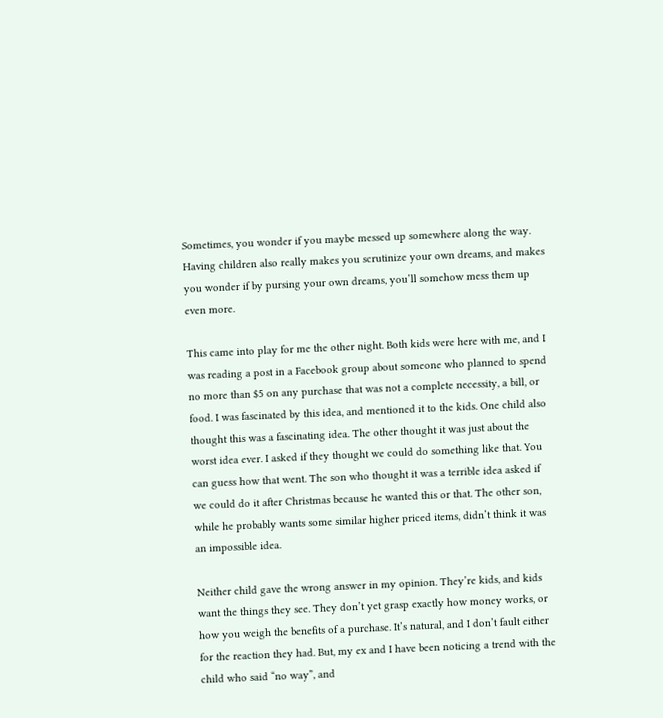Sometimes, you wonder if you maybe messed up somewhere along the way. Having children also really makes you scrutinize your own dreams, and makes you wonder if by pursing your own dreams, you’ll somehow mess them up even more.

This came into play for me the other night. Both kids were here with me, and I was reading a post in a Facebook group about someone who planned to spend no more than $5 on any purchase that was not a complete necessity, a bill, or food. I was fascinated by this idea, and mentioned it to the kids. One child also thought this was a fascinating idea. The other thought it was just about the worst idea ever. I asked if they thought we could do something like that. You can guess how that went. The son who thought it was a terrible idea asked if we could do it after Christmas because he wanted this or that. The other son, while he probably wants some similar higher priced items, didn’t think it was an impossible idea.

Neither child gave the wrong answer in my opinion. They’re kids, and kids want the things they see. They don’t yet grasp exactly how money works, or how you weigh the benefits of a purchase. It’s natural, and I don’t fault either for the reaction they had. But, my ex and I have been noticing a trend with the child who said “no way”, and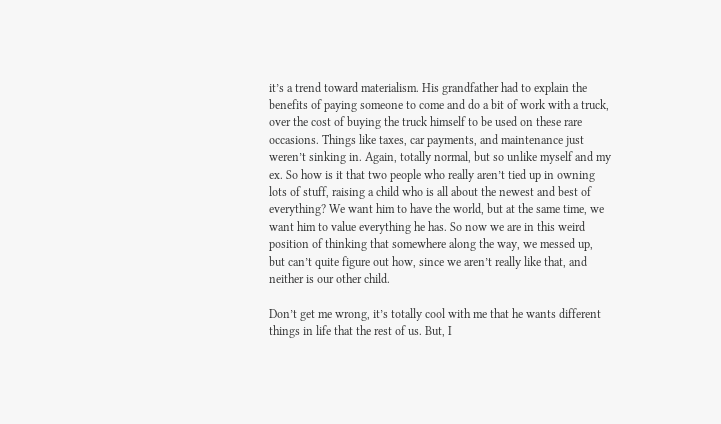it’s a trend toward materialism. His grandfather had to explain the benefits of paying someone to come and do a bit of work with a truck, over the cost of buying the truck himself to be used on these rare occasions. Things like taxes, car payments, and maintenance just weren’t sinking in. Again, totally normal, but so unlike myself and my ex. So how is it that two people who really aren’t tied up in owning lots of stuff, raising a child who is all about the newest and best of everything? We want him to have the world, but at the same time, we want him to value everything he has. So now we are in this weird position of thinking that somewhere along the way, we messed up, but can’t quite figure out how, since we aren’t really like that, and neither is our other child.

Don’t get me wrong, it’s totally cool with me that he wants different things in life that the rest of us. But, I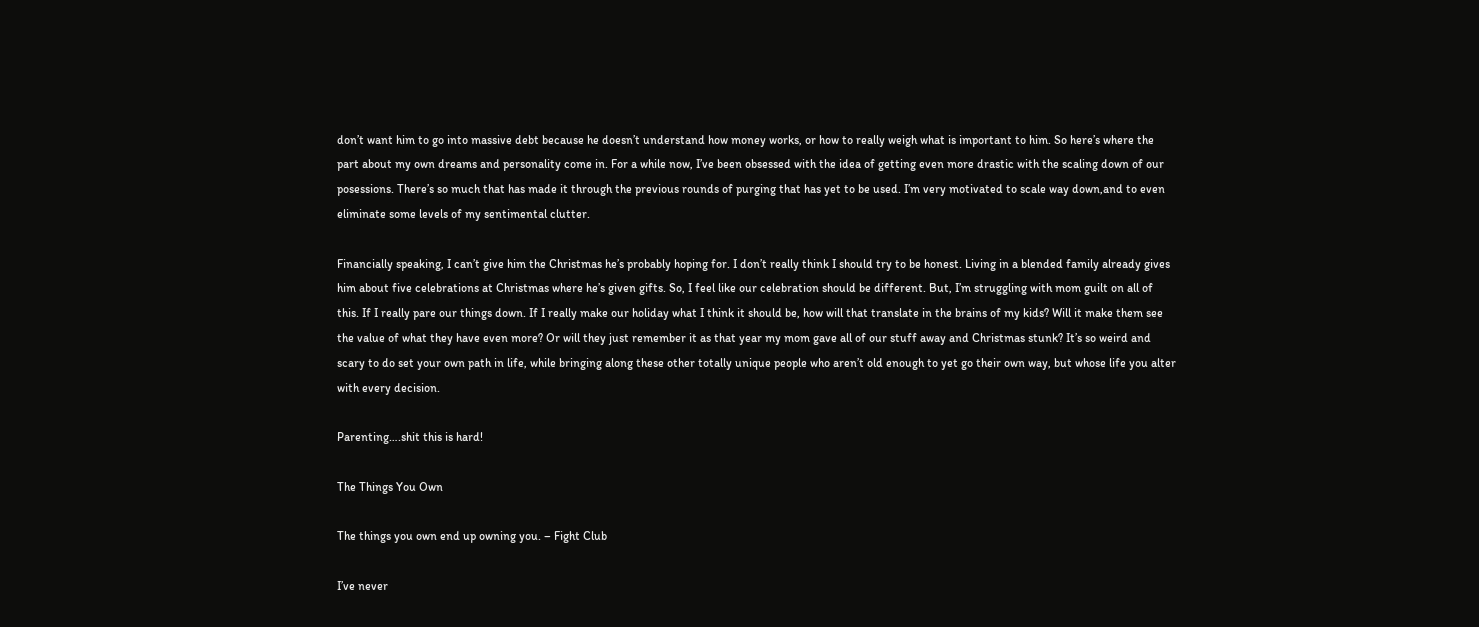don’t want him to go into massive debt because he doesn’t understand how money works, or how to really weigh what is important to him. So here’s where the part about my own dreams and personality come in. For a while now, I’ve been obsessed with the idea of getting even more drastic with the scaling down of our posessions. There’s so much that has made it through the previous rounds of purging that has yet to be used. I’m very motivated to scale way down,and to even eliminate some levels of my sentimental clutter.

Financially speaking, I can’t give him the Christmas he’s probably hoping for. I don’t really think I should try to be honest. Living in a blended family already gives him about five celebrations at Christmas where he’s given gifts. So, I feel like our celebration should be different. But, I’m struggling with mom guilt on all of this. If I really pare our things down. If I really make our holiday what I think it should be, how will that translate in the brains of my kids? Will it make them see the value of what they have even more? Or will they just remember it as that year my mom gave all of our stuff away and Christmas stunk? It’s so weird and scary to do set your own path in life, while bringing along these other totally unique people who aren’t old enough to yet go their own way, but whose life you alter with every decision.

Parenting….shit this is hard!

The Things You Own

The things you own end up owning you. – Fight Club

I’ve never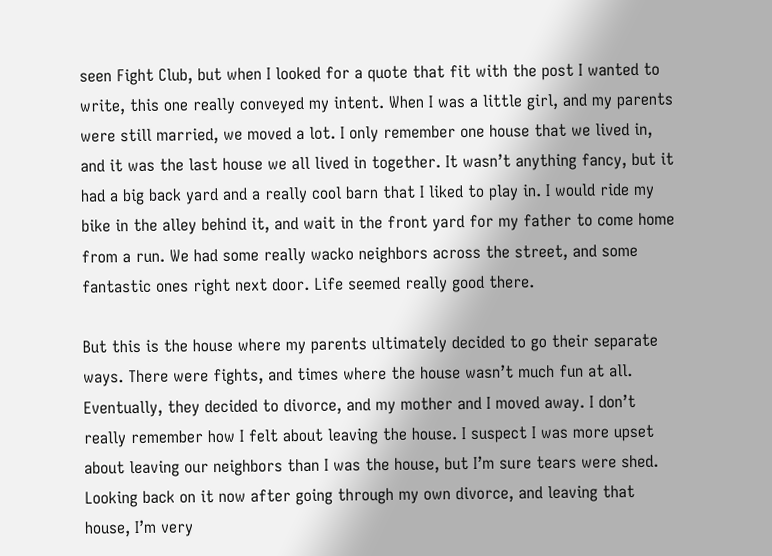seen Fight Club, but when I looked for a quote that fit with the post I wanted to write, this one really conveyed my intent. When I was a little girl, and my parents were still married, we moved a lot. I only remember one house that we lived in, and it was the last house we all lived in together. It wasn’t anything fancy, but it had a big back yard and a really cool barn that I liked to play in. I would ride my bike in the alley behind it, and wait in the front yard for my father to come home from a run. We had some really wacko neighbors across the street, and some fantastic ones right next door. Life seemed really good there.

But this is the house where my parents ultimately decided to go their separate ways. There were fights, and times where the house wasn’t much fun at all. Eventually, they decided to divorce, and my mother and I moved away. I don’t really remember how I felt about leaving the house. I suspect I was more upset about leaving our neighbors than I was the house, but I’m sure tears were shed. Looking back on it now after going through my own divorce, and leaving that house, I’m very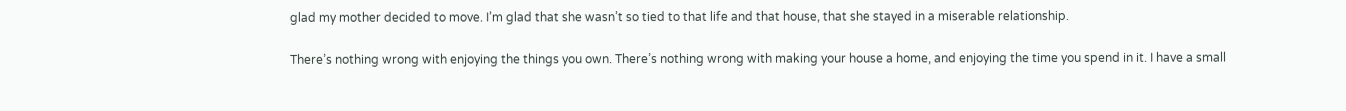glad my mother decided to move. I’m glad that she wasn’t so tied to that life and that house, that she stayed in a miserable relationship.

There’s nothing wrong with enjoying the things you own. There’s nothing wrong with making your house a home, and enjoying the time you spend in it. I have a small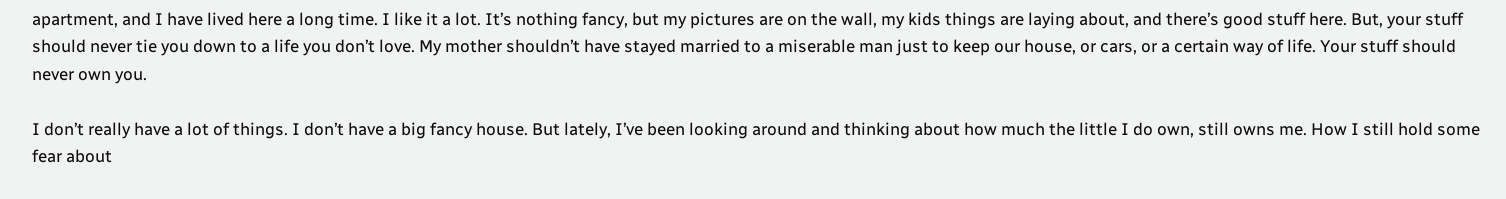apartment, and I have lived here a long time. I like it a lot. It’s nothing fancy, but my pictures are on the wall, my kids things are laying about, and there’s good stuff here. But, your stuff should never tie you down to a life you don’t love. My mother shouldn’t have stayed married to a miserable man just to keep our house, or cars, or a certain way of life. Your stuff should never own you.

I don’t really have a lot of things. I don’t have a big fancy house. But lately, I’ve been looking around and thinking about how much the little I do own, still owns me. How I still hold some fear about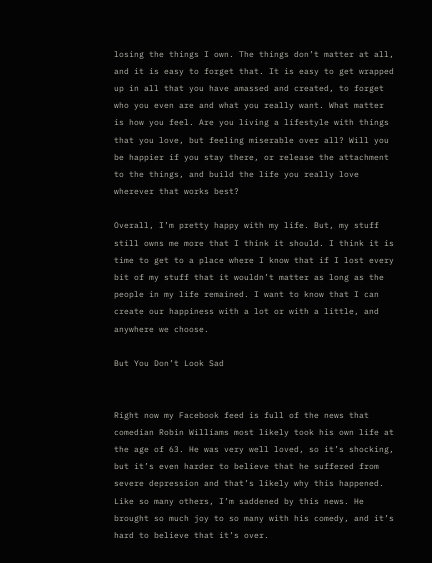losing the things I own. The things don’t matter at all, and it is easy to forget that. It is easy to get wrapped up in all that you have amassed and created, to forget who you even are and what you really want. What matter is how you feel. Are you living a lifestyle with things that you love, but feeling miserable over all? Will you be happier if you stay there, or release the attachment to the things, and build the life you really love wherever that works best?

Overall, I’m pretty happy with my life. But, my stuff still owns me more that I think it should. I think it is time to get to a place where I know that if I lost every bit of my stuff that it wouldn’t matter as long as the people in my life remained. I want to know that I can create our happiness with a lot or with a little, and anywhere we choose.

But You Don’t Look Sad


Right now my Facebook feed is full of the news that comedian Robin Williams most likely took his own life at the age of 63. He was very well loved, so it’s shocking, but it’s even harder to believe that he suffered from severe depression and that’s likely why this happened. Like so many others, I’m saddened by this news. He brought so much joy to so many with his comedy, and it’s hard to believe that it’s over.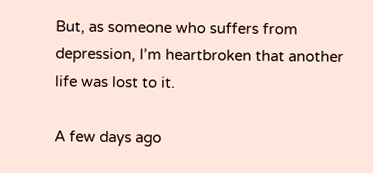But, as someone who suffers from depression, I’m heartbroken that another life was lost to it.

A few days ago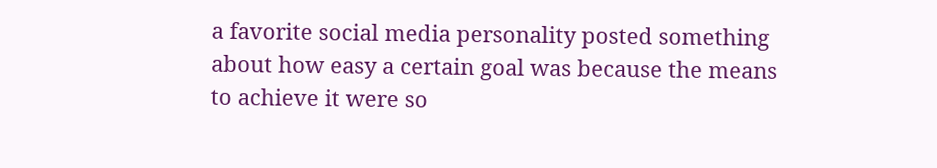a favorite social media personality posted something about how easy a certain goal was because the means to achieve it were so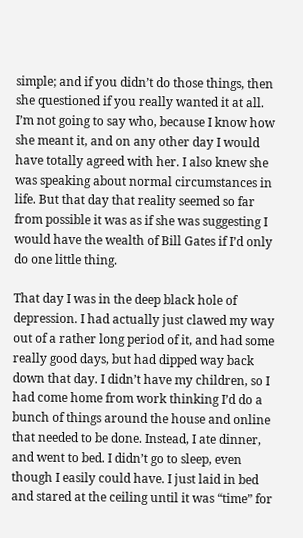simple; and if you didn’t do those things, then she questioned if you really wanted it at all. I’m not going to say who, because I know how she meant it, and on any other day I would have totally agreed with her. I also knew she was speaking about normal circumstances in life. But that day that reality seemed so far from possible it was as if she was suggesting I would have the wealth of Bill Gates if I’d only do one little thing.

That day I was in the deep black hole of depression. I had actually just clawed my way out of a rather long period of it, and had some really good days, but had dipped way back down that day. I didn’t have my children, so I had come home from work thinking I’d do a bunch of things around the house and online that needed to be done. Instead, I ate dinner, and went to bed. I didn’t go to sleep, even though I easily could have. I just laid in bed and stared at the ceiling until it was “time” for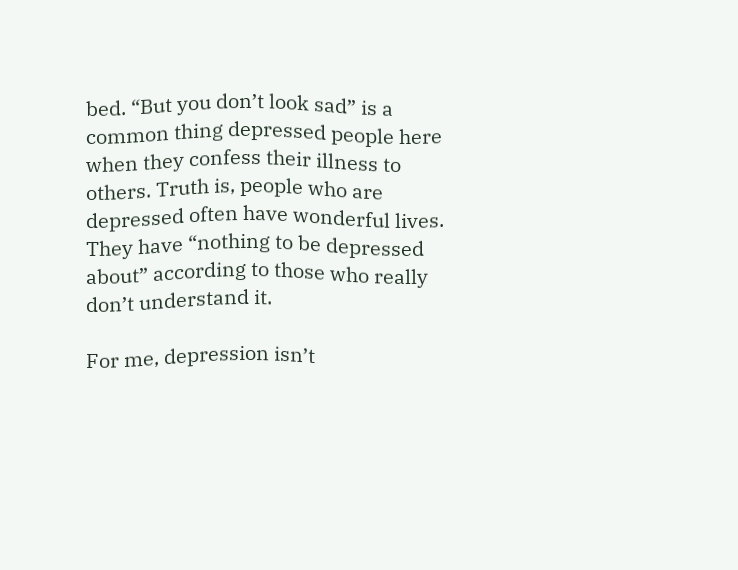bed. “But you don’t look sad” is a common thing depressed people here when they confess their illness to others. Truth is, people who are depressed often have wonderful lives. They have “nothing to be depressed about” according to those who really don’t understand it.

For me, depression isn’t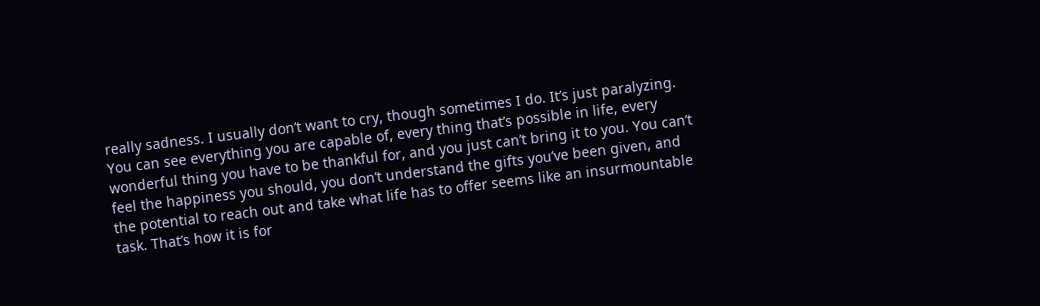really sadness. I usually don’t want to cry, though sometimes I do. It’s just paralyzing. You can see everything you are capable of, every thing that’s possible in life, every wonderful thing you have to be thankful for, and you just can’t bring it to you. You can’t feel the happiness you should, you don’t understand the gifts you’ve been given, and the potential to reach out and take what life has to offer seems like an insurmountable task. That’s how it is for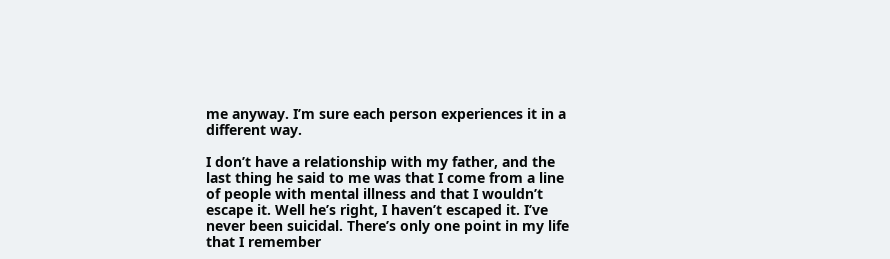me anyway. I’m sure each person experiences it in a different way.

I don’t have a relationship with my father, and the last thing he said to me was that I come from a line of people with mental illness and that I wouldn’t escape it. Well he’s right, I haven’t escaped it. I’ve never been suicidal. There’s only one point in my life that I remember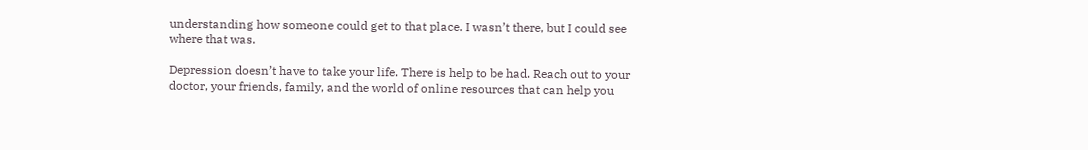understanding how someone could get to that place. I wasn’t there, but I could see where that was.

Depression doesn’t have to take your life. There is help to be had. Reach out to your doctor, your friends, family, and the world of online resources that can help you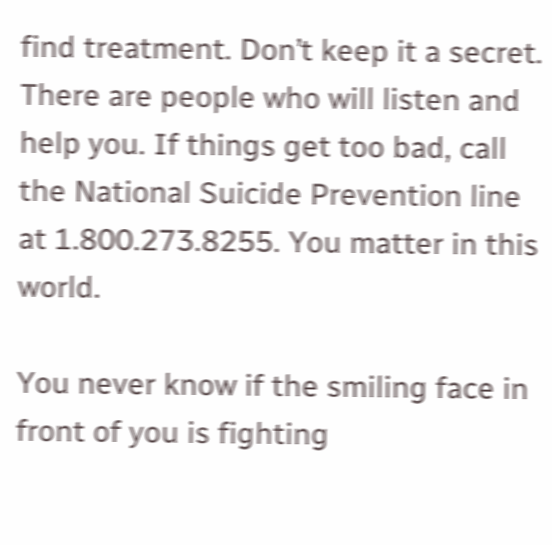find treatment. Don’t keep it a secret. There are people who will listen and help you. If things get too bad, call the National Suicide Prevention line at 1.800.273.8255. You matter in this world.

You never know if the smiling face in front of you is fighting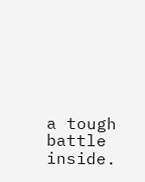a tough battle inside.